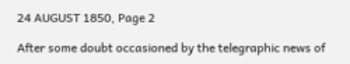24 AUGUST 1850, Page 2

After some doubt occasioned by the telegraphic news of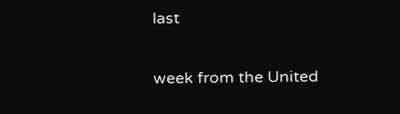last

week from the United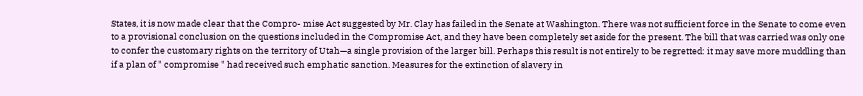States, it is now made clear that the Compro- mise Act suggested by Mr. Clay has failed in the Senate at Washington. There was not sufficient force in the Senate to come even to a provisional conclusion on the questions included in the Compromise Act, and they have been completely set aside for the present. The bill that was carried was only one to confer the customary rights on the territory of Utah—a single provision of the larger bill. Perhaps this result is not entirely to be regretted: it may save more muddling than if a plan of " compromise " had received such emphatic sanction. Measures for the extinction of slavery in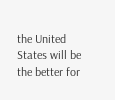the United States will be the better for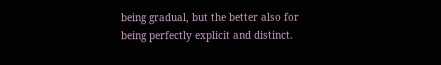being gradual, but the better also for being perfectly explicit and distinct.